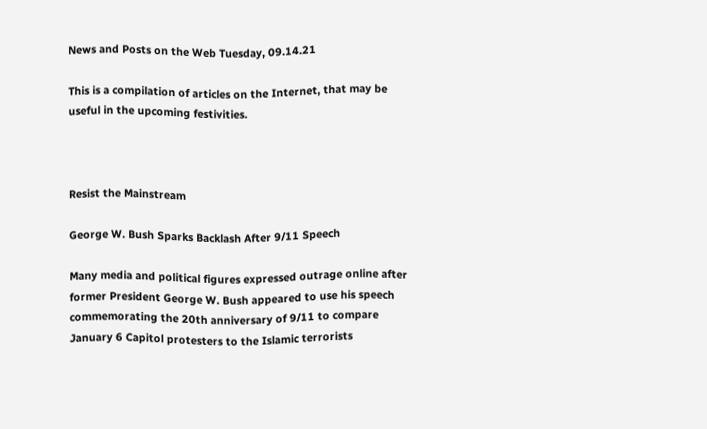News and Posts on the Web Tuesday, 09.14.21

This is a compilation of articles on the Internet, that may be useful in the upcoming festivities.



Resist the Mainstream

George W. Bush Sparks Backlash After 9/11 Speech

Many media and political figures expressed outrage online after former President George W. Bush appeared to use his speech commemorating the 20th anniversary of 9/11 to compare January 6 Capitol protesters to the Islamic terrorists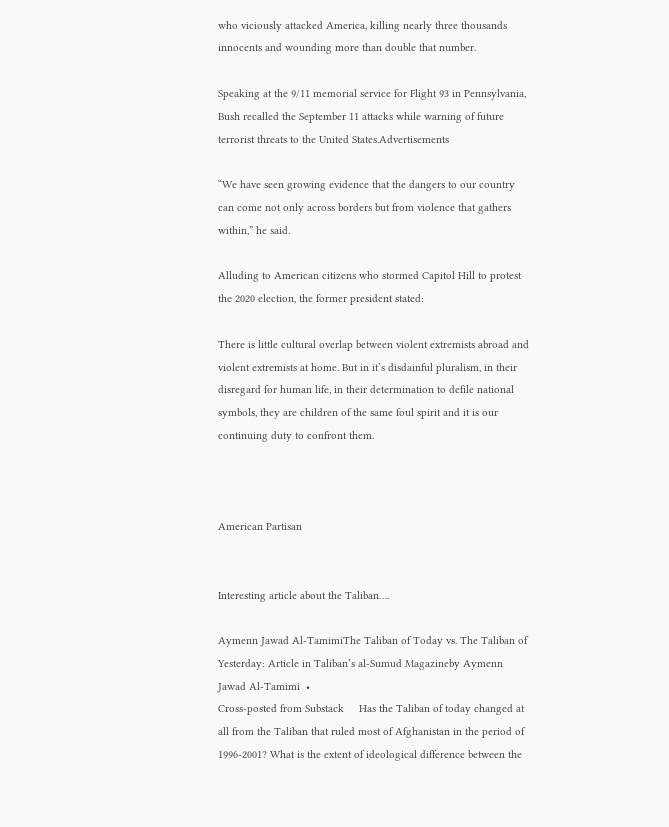who viciously attacked America, killing nearly three thousands innocents and wounding more than double that number.

Speaking at the 9/11 memorial service for Flight 93 in Pennsylvania, Bush recalled the September 11 attacks while warning of future terrorist threats to the United States.Advertisements

“We have seen growing evidence that the dangers to our country can come not only across borders but from violence that gathers within,” he said.

Alluding to American citizens who stormed Capitol Hill to protest the 2020 election, the former president stated:

There is little cultural overlap between violent extremists abroad and violent extremists at home. But in it’s disdainful pluralism, in their disregard for human life, in their determination to defile national symbols, they are children of the same foul spirit and it is our continuing duty to confront them.



American Partisan


Interesting article about the Taliban….

Aymenn Jawad Al-TamimiThe Taliban of Today vs. The Taliban of Yesterday: Article in Taliban’s al-Sumud Magazineby Aymenn Jawad Al-Tamimi  •
Cross-posted from Substack     Has the Taliban of today changed at all from the Taliban that ruled most of Afghanistan in the period of 1996-2001? What is the extent of ideological difference between the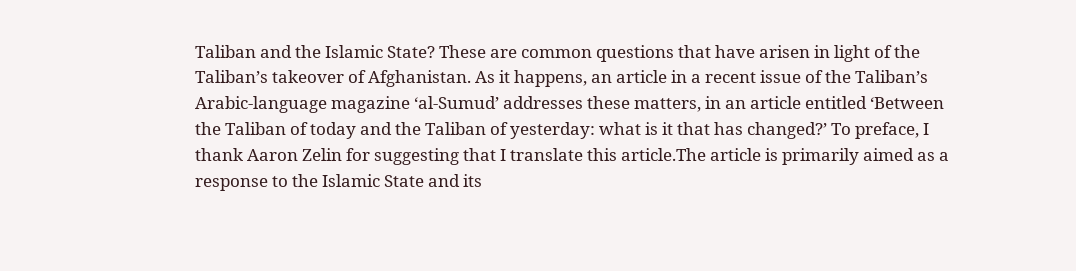Taliban and the Islamic State? These are common questions that have arisen in light of the Taliban’s takeover of Afghanistan. As it happens, an article in a recent issue of the Taliban’s Arabic-language magazine ‘al-Sumud’ addresses these matters, in an article entitled ‘Between the Taliban of today and the Taliban of yesterday: what is it that has changed?’ To preface, I thank Aaron Zelin for suggesting that I translate this article.The article is primarily aimed as a response to the Islamic State and its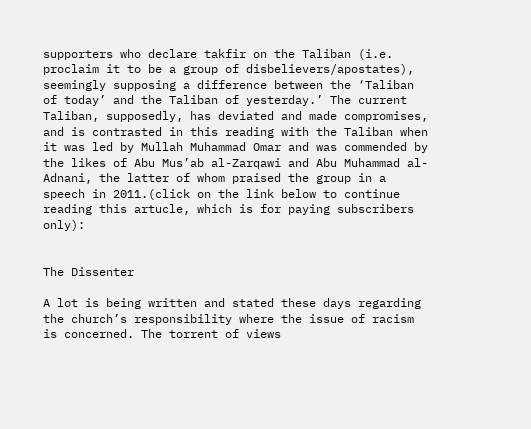supporters who declare takfir on the Taliban (i.e. proclaim it to be a group of disbelievers/apostates), seemingly supposing a difference between the ‘Taliban of today’ and the Taliban of yesterday.’ The current Taliban, supposedly, has deviated and made compromises, and is contrasted in this reading with the Taliban when it was led by Mullah Muhammad Omar and was commended by the likes of Abu Mus’ab al-Zarqawi and Abu Muhammad al-Adnani, the latter of whom praised the group in a speech in 2011.(click on the link below to continue reading this artucle, which is for paying subscribers only):


The Dissenter

A lot is being written and stated these days regarding the church’s responsibility where the issue of racism is concerned. The torrent of views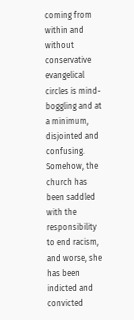coming from within and without conservative evangelical circles is mind-boggling and at a minimum, disjointed and confusing. Somehow, the church has been saddled with the responsibility to end racism, and worse, she has been indicted and convicted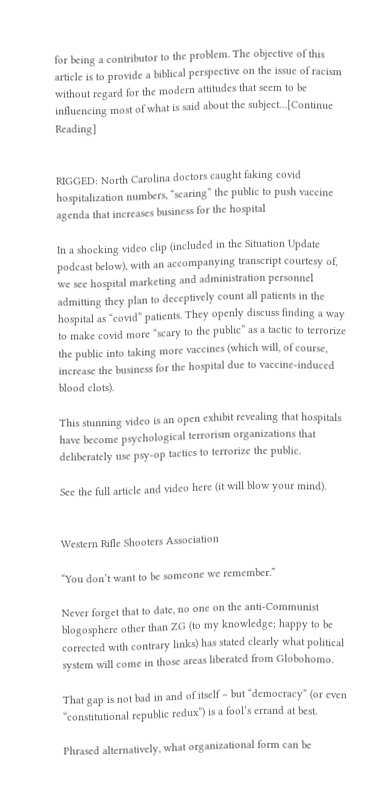for being a contributor to the problem. The objective of this article is to provide a biblical perspective on the issue of racism without regard for the modern attitudes that seem to be influencing most of what is said about the subject…[Continue Reading]


RIGGED: North Carolina doctors caught faking covid hospitalization numbers, “scaring” the public to push vaccine agenda that increases business for the hospital

In a shocking video clip (included in the Situation Update podcast below), with an accompanying transcript courtesy of, we see hospital marketing and administration personnel admitting they plan to deceptively count all patients in the hospital as “covid” patients. They openly discuss finding a way to make covid more “scary to the public” as a tactic to terrorize the public into taking more vaccines (which will, of course, increase the business for the hospital due to vaccine-induced blood clots).

This stunning video is an open exhibit revealing that hospitals have become psychological terrorism organizations that deliberately use psy-op tactics to terrorize the public.

See the full article and video here (it will blow your mind).


Western Rifle Shooters Association

“You don’t want to be someone we remember.”

Never forget that to date, no one on the anti-Communist blogosphere other than ZG (to my knowledge; happy to be corrected with contrary links) has stated clearly what political system will come in those areas liberated from Globohomo.

That gap is not bad in and of itself – but “democracy” (or even “constitutional republic redux”) is a fool’s errand at best.

Phrased alternatively, what organizational form can be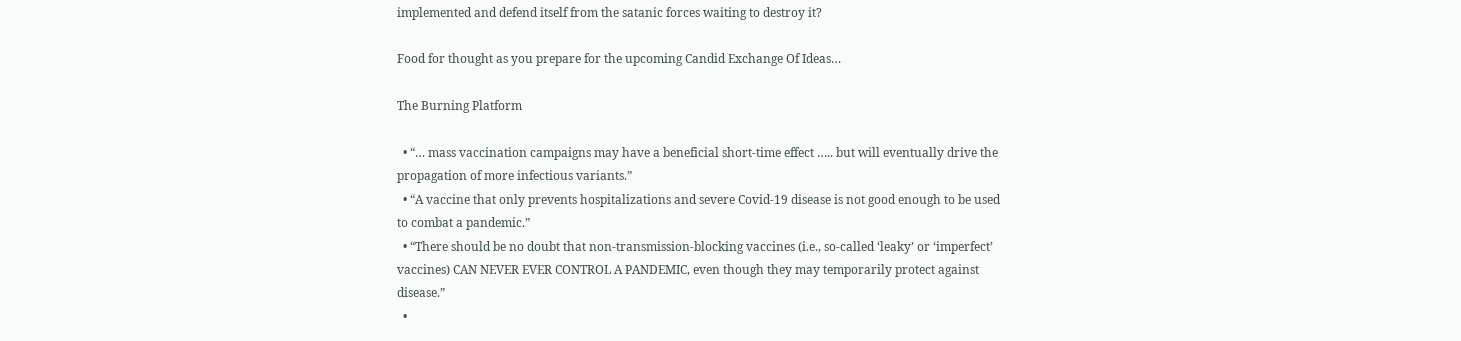implemented and defend itself from the satanic forces waiting to destroy it?

Food for thought as you prepare for the upcoming Candid Exchange Of Ideas…

The Burning Platform

  • “… mass vaccination campaigns may have a beneficial short-time effect ….. but will eventually drive the propagation of more infectious variants.”
  • “A vaccine that only prevents hospitalizations and severe Covid-19 disease is not good enough to be used to combat a pandemic.”
  • “There should be no doubt that non-transmission-blocking vaccines (i.e., so-called ‘leaky’ or ‘imperfect’ vaccines) CAN NEVER EVER CONTROL A PANDEMIC, even though they may temporarily protect against disease.”
  •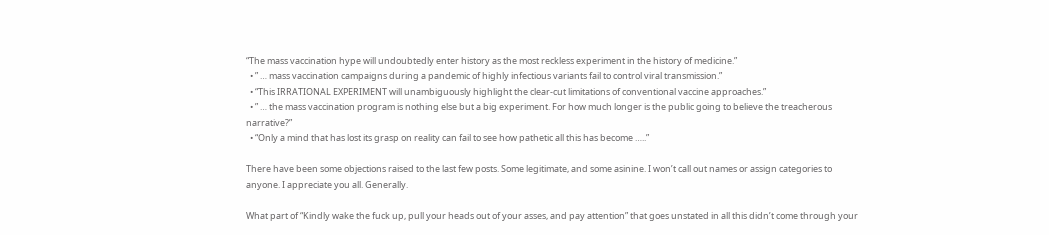“The mass vaccination hype will undoubtedly enter history as the most reckless experiment in the history of medicine.”
  • ” … mass vaccination campaigns during a pandemic of highly infectious variants fail to control viral transmission.”
  • “This IRRATIONAL EXPERIMENT will unambiguously highlight the clear-cut limitations of conventional vaccine approaches.”
  • ” … the mass vaccination program is nothing else but a big experiment. For how much longer is the public going to believe the treacherous narrative?”
  • “Only a mind that has lost its grasp on reality can fail to see how pathetic all this has become …..”

There have been some objections raised to the last few posts. Some legitimate, and some asinine. I won’t call out names or assign categories to anyone. I appreciate you all. Generally.

What part of “Kindly wake the fuck up, pull your heads out of your asses, and pay attention” that goes unstated in all this didn’t come through your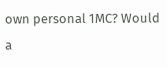own personal 1MC? Would a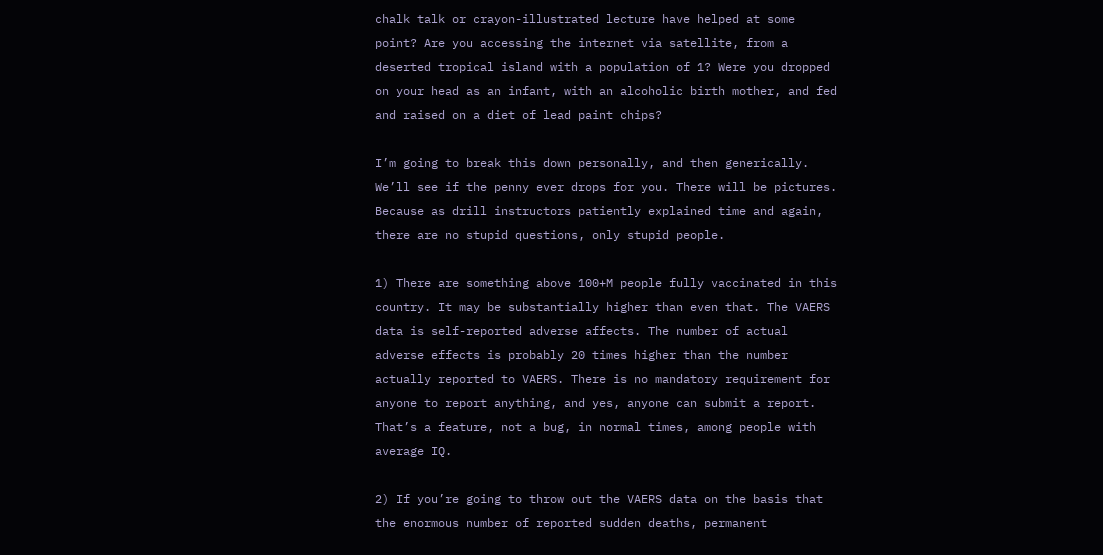chalk talk or crayon-illustrated lecture have helped at some point? Are you accessing the internet via satellite, from a deserted tropical island with a population of 1? Were you dropped on your head as an infant, with an alcoholic birth mother, and fed and raised on a diet of lead paint chips?

I’m going to break this down personally, and then generically. We’ll see if the penny ever drops for you. There will be pictures. Because as drill instructors patiently explained time and again, there are no stupid questions, only stupid people.

1) There are something above 100+M people fully vaccinated in this country. It may be substantially higher than even that. The VAERS data is self-reported adverse affects. The number of actual adverse effects is probably 20 times higher than the number actually reported to VAERS. There is no mandatory requirement for anyone to report anything, and yes, anyone can submit a report. That’s a feature, not a bug, in normal times, among people with average IQ.

2) If you’re going to throw out the VAERS data on the basis that the enormous number of reported sudden deaths, permanent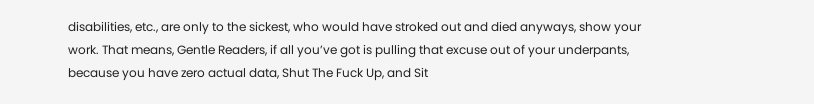disabilities, etc., are only to the sickest, who would have stroked out and died anyways, show your work. That means, Gentle Readers, if all you’ve got is pulling that excuse out of your underpants, because you have zero actual data, Shut The Fuck Up, and Sit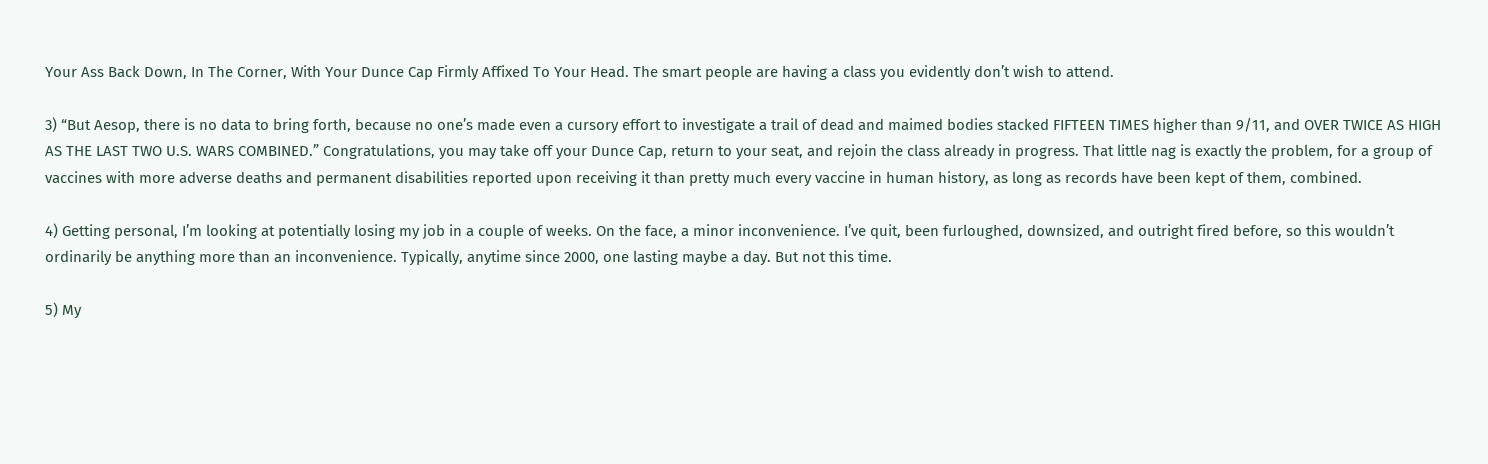Your Ass Back Down, In The Corner, With Your Dunce Cap Firmly Affixed To Your Head. The smart people are having a class you evidently don’t wish to attend.

3) “But Aesop, there is no data to bring forth, because no one’s made even a cursory effort to investigate a trail of dead and maimed bodies stacked FIFTEEN TIMES higher than 9/11, and OVER TWICE AS HIGH AS THE LAST TWO U.S. WARS COMBINED.” Congratulations, you may take off your Dunce Cap, return to your seat, and rejoin the class already in progress. That little nag is exactly the problem, for a group of vaccines with more adverse deaths and permanent disabilities reported upon receiving it than pretty much every vaccine in human history, as long as records have been kept of them, combined.

4) Getting personal, I’m looking at potentially losing my job in a couple of weeks. On the face, a minor inconvenience. I’ve quit, been furloughed, downsized, and outright fired before, so this wouldn’t ordinarily be anything more than an inconvenience. Typically, anytime since 2000, one lasting maybe a day. But not this time.

5) My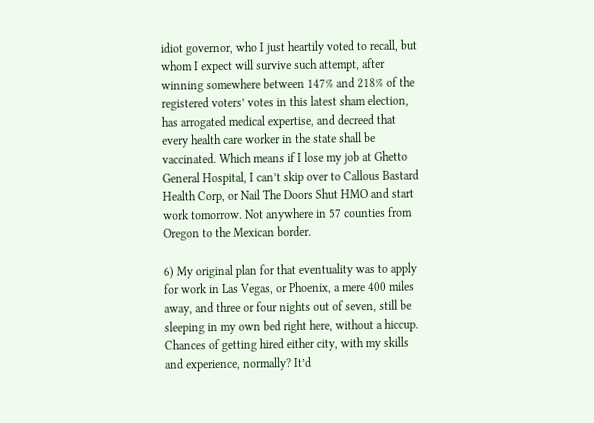idiot governor, who I just heartily voted to recall, but whom I expect will survive such attempt, after winning somewhere between 147% and 218% of the registered voters’ votes in this latest sham election, has arrogated medical expertise, and decreed that every health care worker in the state shall be vaccinated. Which means if I lose my job at Ghetto General Hospital, I can’t skip over to Callous Bastard Health Corp, or Nail The Doors Shut HMO and start work tomorrow. Not anywhere in 57 counties from Oregon to the Mexican border.

6) My original plan for that eventuality was to apply for work in Las Vegas, or Phoenix, a mere 400 miles away, and three or four nights out of seven, still be sleeping in my own bed right here, without a hiccup. Chances of getting hired either city, with my skills and experience, normally? It’d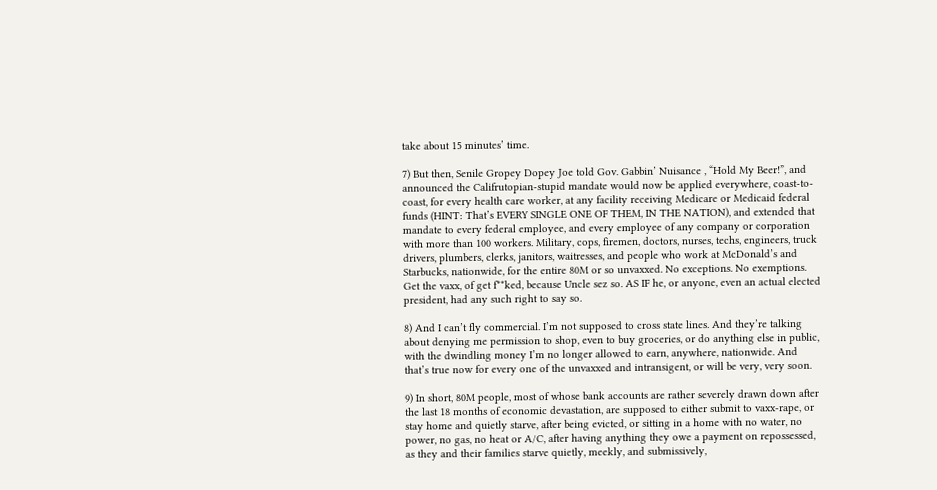take about 15 minutes’ time.

7) But then, Senile Gropey Dopey Joe told Gov. Gabbin’ Nuisance , “Hold My Beer!”, and announced the Califrutopian-stupid mandate would now be applied everywhere, coast-to-coast, for every health care worker, at any facility receiving Medicare or Medicaid federal funds (HINT: That’s EVERY SINGLE ONE OF THEM, IN THE NATION), and extended that mandate to every federal employee, and every employee of any company or corporation with more than 100 workers. Military, cops, firemen, doctors, nurses, techs, engineers, truck drivers, plumbers, clerks, janitors, waitresses, and people who work at McDonald’s and Starbucks, nationwide, for the entire 80M or so unvaxxed. No exceptions. No exemptions. Get the vaxx, of get f**ked, because Uncle sez so. AS IF he, or anyone, even an actual elected president, had any such right to say so.

8) And I can’t fly commercial. I’m not supposed to cross state lines. And they’re talking about denying me permission to shop, even to buy groceries, or do anything else in public, with the dwindling money I’m no longer allowed to earn, anywhere, nationwide. And that’s true now for every one of the unvaxxed and intransigent, or will be very, very soon.

9) In short, 80M people, most of whose bank accounts are rather severely drawn down after the last 18 months of economic devastation, are supposed to either submit to vaxx-rape, or stay home and quietly starve, after being evicted, or sitting in a home with no water, no power, no gas, no heat or A/C, after having anything they owe a payment on repossessed, as they and their families starve quietly, meekly, and submissively,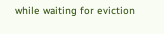while waiting for eviction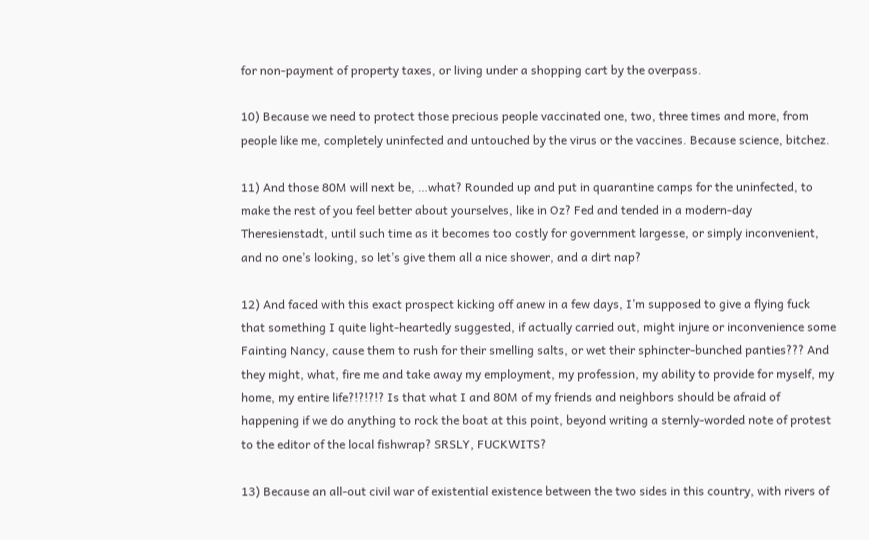for non-payment of property taxes, or living under a shopping cart by the overpass.

10) Because we need to protect those precious people vaccinated one, two, three times and more, from people like me, completely uninfected and untouched by the virus or the vaccines. Because science, bitchez.

11) And those 80M will next be, …what? Rounded up and put in quarantine camps for the uninfected, to make the rest of you feel better about yourselves, like in Oz? Fed and tended in a modern-day Theresienstadt, until such time as it becomes too costly for government largesse, or simply inconvenient, and no one’s looking, so let’s give them all a nice shower, and a dirt nap?

12) And faced with this exact prospect kicking off anew in a few days, I’m supposed to give a flying fuck that something I quite light-heartedly suggested, if actually carried out, might injure or inconvenience some Fainting Nancy, cause them to rush for their smelling salts, or wet their sphincter-bunched panties??? And they might, what, fire me and take away my employment, my profession, my ability to provide for myself, my home, my entire life?!?!?!? Is that what I and 80M of my friends and neighbors should be afraid of happening if we do anything to rock the boat at this point, beyond writing a sternly-worded note of protest to the editor of the local fishwrap? SRSLY, FUCKWITS?

13) Because an all-out civil war of existential existence between the two sides in this country, with rivers of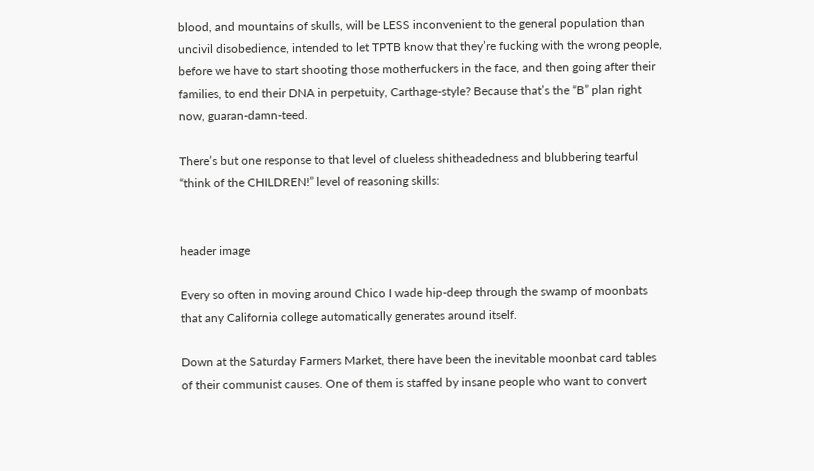blood, and mountains of skulls, will be LESS inconvenient to the general population than uncivil disobedience, intended to let TPTB know that they’re fucking with the wrong people, before we have to start shooting those motherfuckers in the face, and then going after their families, to end their DNA in perpetuity, Carthage-style? Because that’s the “B” plan right now, guaran-damn-teed.

There’s but one response to that level of clueless shitheadedness and blubbering tearful “think of the CHILDREN!” level of reasoning skills:


header image

Every so often in moving around Chico I wade hip-deep through the swamp of moonbats that any California college automatically generates around itself.

Down at the Saturday Farmers Market, there have been the inevitable moonbat card tables of their communist causes. One of them is staffed by insane people who want to convert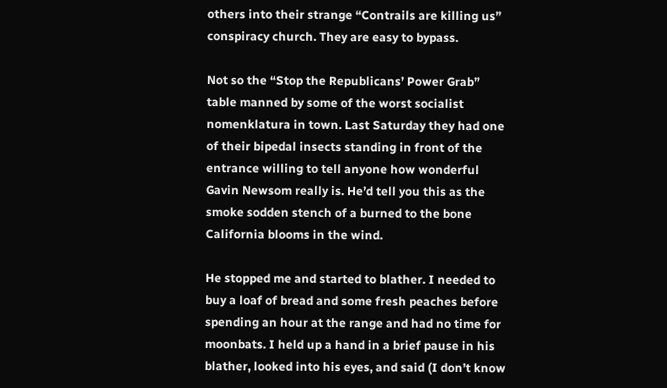others into their strange “Contrails are killing us” conspiracy church. They are easy to bypass.

Not so the “Stop the Republicans’ Power Grab” table manned by some of the worst socialist nomenklatura in town. Last Saturday they had one of their bipedal insects standing in front of the entrance willing to tell anyone how wonderful Gavin Newsom really is. He’d tell you this as the smoke sodden stench of a burned to the bone California blooms in the wind.

He stopped me and started to blather. I needed to buy a loaf of bread and some fresh peaches before spending an hour at the range and had no time for moonbats. I held up a hand in a brief pause in his blather, looked into his eyes, and said (I don’t know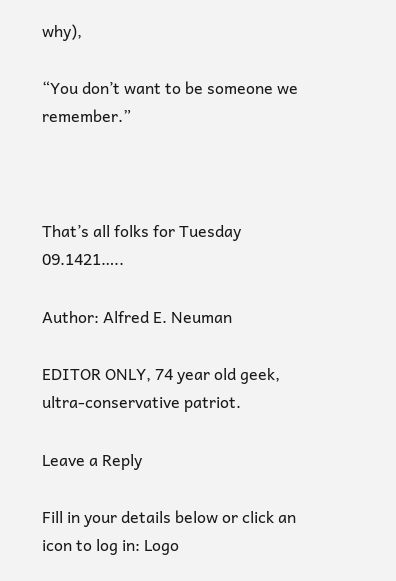why),

“You don’t want to be someone we remember.”



That’s all folks for Tuesday 09.1421…..

Author: Alfred E. Neuman

EDITOR ONLY, 74 year old geek, ultra-conservative patriot.

Leave a Reply

Fill in your details below or click an icon to log in: Logo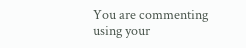You are commenting using your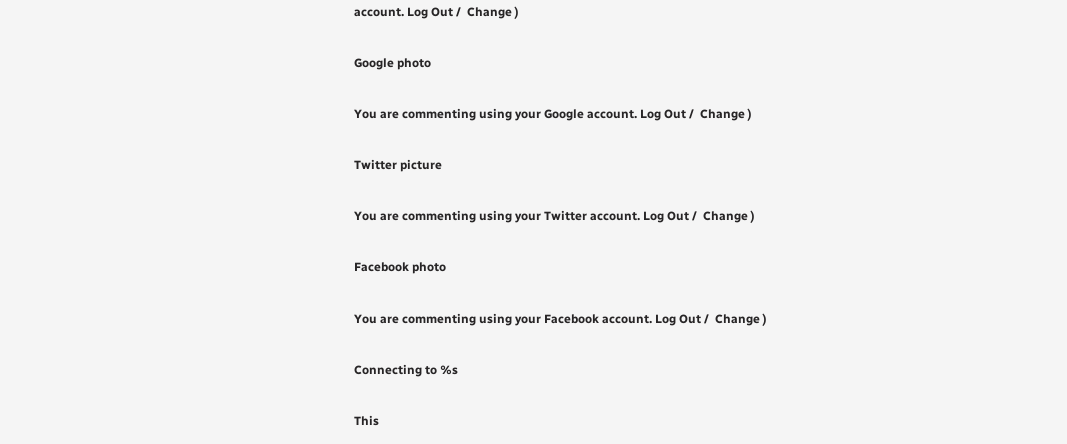account. Log Out /  Change )

Google photo

You are commenting using your Google account. Log Out /  Change )

Twitter picture

You are commenting using your Twitter account. Log Out /  Change )

Facebook photo

You are commenting using your Facebook account. Log Out /  Change )

Connecting to %s

This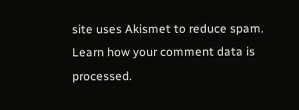site uses Akismet to reduce spam. Learn how your comment data is processed.